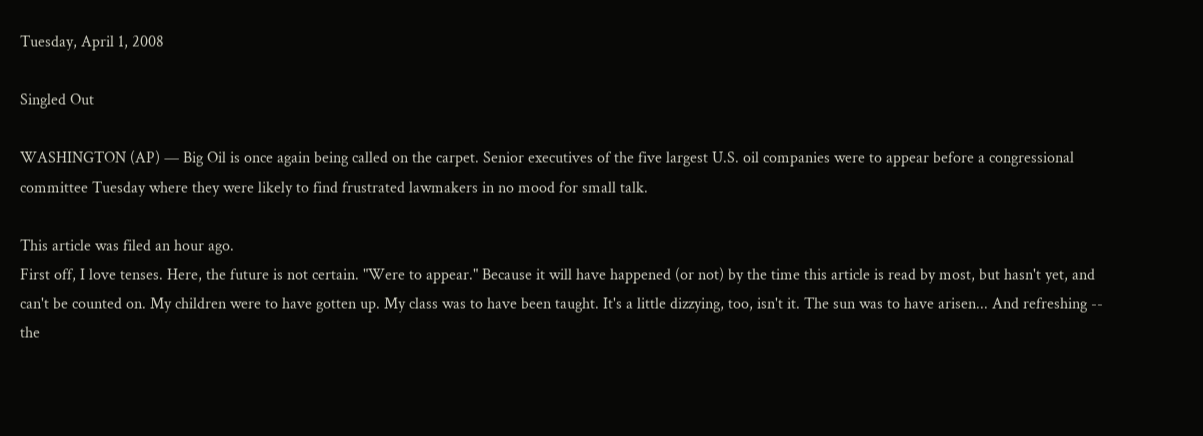Tuesday, April 1, 2008

Singled Out

WASHINGTON (AP) — Big Oil is once again being called on the carpet. Senior executives of the five largest U.S. oil companies were to appear before a congressional committee Tuesday where they were likely to find frustrated lawmakers in no mood for small talk.

This article was filed an hour ago.
First off, I love tenses. Here, the future is not certain. "Were to appear." Because it will have happened (or not) by the time this article is read by most, but hasn't yet, and can't be counted on. My children were to have gotten up. My class was to have been taught. It's a little dizzying, too, isn't it. The sun was to have arisen... And refreshing -- the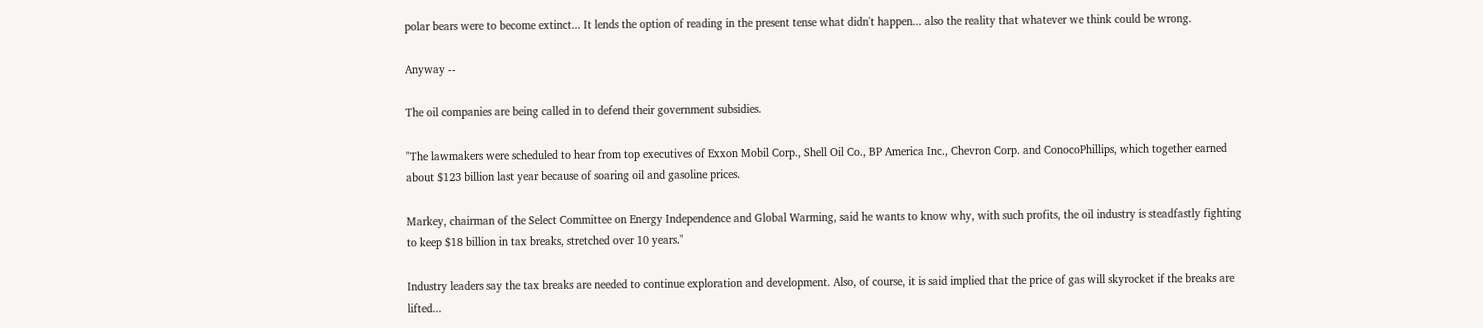polar bears were to become extinct... It lends the option of reading in the present tense what didn't happen... also the reality that whatever we think could be wrong.

Anyway --

The oil companies are being called in to defend their government subsidies.

"The lawmakers were scheduled to hear from top executives of Exxon Mobil Corp., Shell Oil Co., BP America Inc., Chevron Corp. and ConocoPhillips, which together earned about $123 billion last year because of soaring oil and gasoline prices.

Markey, chairman of the Select Committee on Energy Independence and Global Warming, said he wants to know why, with such profits, the oil industry is steadfastly fighting to keep $18 billion in tax breaks, stretched over 10 years."

Industry leaders say the tax breaks are needed to continue exploration and development. Also, of course, it is said implied that the price of gas will skyrocket if the breaks are lifted...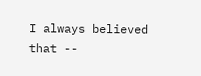I always believed that --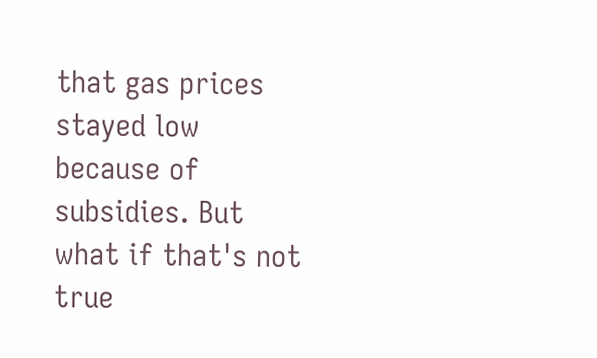that gas prices stayed low because of subsidies. But what if that's not true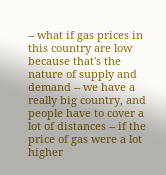-- what if gas prices in this country are low because that's the nature of supply and demand -- we have a really big country, and people have to cover a lot of distances -- if the price of gas were a lot higher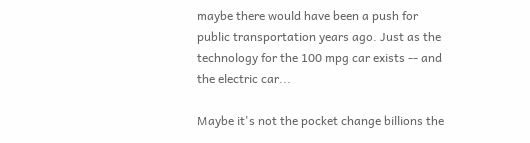maybe there would have been a push for public transportation years ago. Just as the technology for the 100 mpg car exists -- and the electric car...

Maybe it's not the pocket change billions the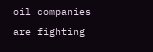oil companies are fighting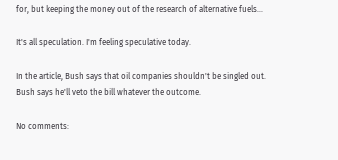for, but keeping the money out of the research of alternative fuels...

It's all speculation. I'm feeling speculative today.

In the article, Bush says that oil companies shouldn't be singled out.
Bush says he'll veto the bill whatever the outcome.

No comments: